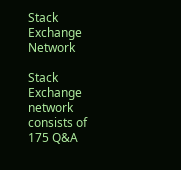Stack Exchange Network

Stack Exchange network consists of 175 Q&A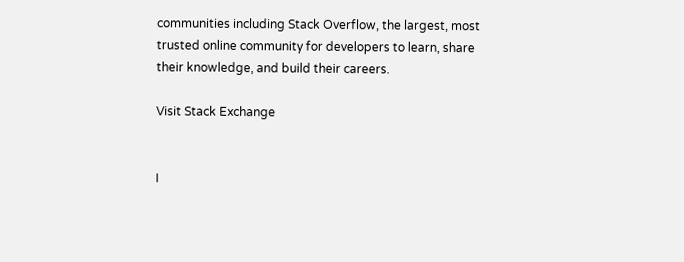communities including Stack Overflow, the largest, most trusted online community for developers to learn, share their knowledge, and build their careers.

Visit Stack Exchange


I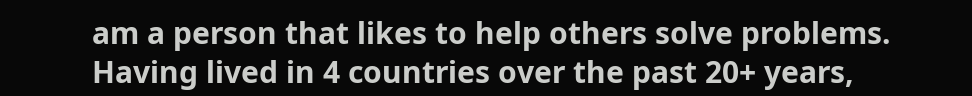am a person that likes to help others solve problems. Having lived in 4 countries over the past 20+ years,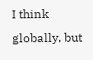I think globally, but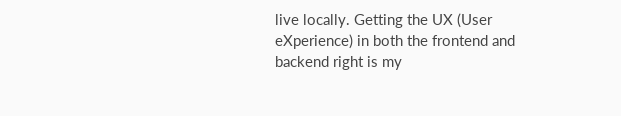live locally. Getting the UX (User eXperience) in both the frontend and backend right is my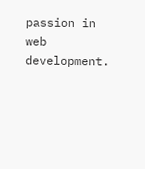passion in web development.